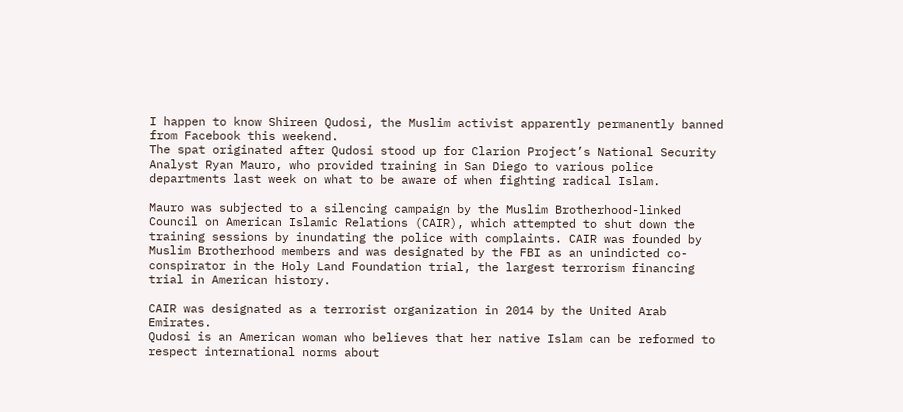I happen to know Shireen Qudosi, the Muslim activist apparently permanently banned from Facebook this weekend.
The spat originated after Qudosi stood up for Clarion Project’s National Security Analyst Ryan Mauro, who provided training in San Diego to various police departments last week on what to be aware of when fighting radical Islam.

Mauro was subjected to a silencing campaign by the Muslim Brotherhood-linked Council on American Islamic Relations (CAIR), which attempted to shut down the training sessions by inundating the police with complaints. CAIR was founded by Muslim Brotherhood members and was designated by the FBI as an unindicted co-conspirator in the Holy Land Foundation trial, the largest terrorism financing trial in American history.

CAIR was designated as a terrorist organization in 2014 by the United Arab Emirates.
Qudosi is an American woman who believes that her native Islam can be reformed to respect international norms about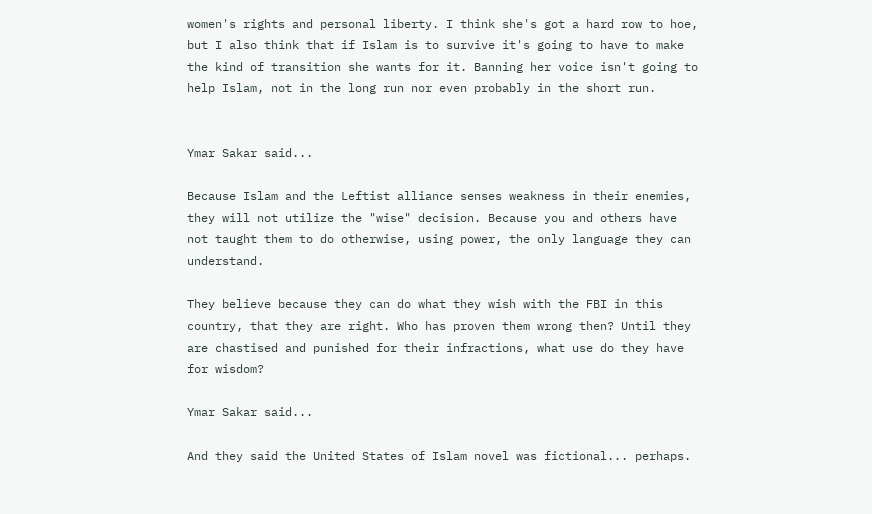women's rights and personal liberty. I think she's got a hard row to hoe, but I also think that if Islam is to survive it's going to have to make the kind of transition she wants for it. Banning her voice isn't going to help Islam, not in the long run nor even probably in the short run.


Ymar Sakar said...

Because Islam and the Leftist alliance senses weakness in their enemies, they will not utilize the "wise" decision. Because you and others have not taught them to do otherwise, using power, the only language they can understand.

They believe because they can do what they wish with the FBI in this country, that they are right. Who has proven them wrong then? Until they are chastised and punished for their infractions, what use do they have for wisdom?

Ymar Sakar said...

And they said the United States of Islam novel was fictional... perhaps.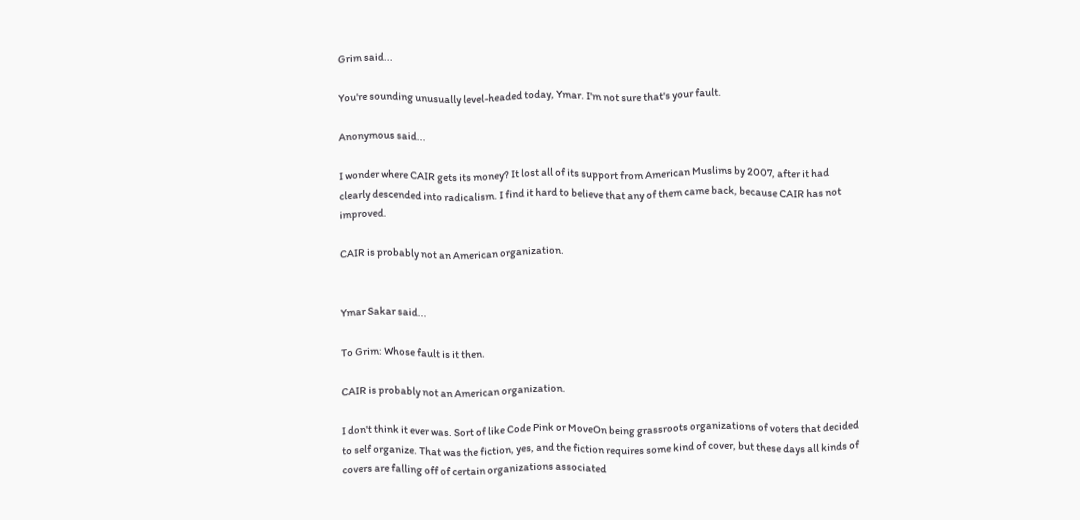Grim said...

You're sounding unusually level-headed today, Ymar. I'm not sure that's your fault.

Anonymous said...

I wonder where CAIR gets its money? It lost all of its support from American Muslims by 2007, after it had clearly descended into radicalism. I find it hard to believe that any of them came back, because CAIR has not improved.

CAIR is probably not an American organization.


Ymar Sakar said...

To Grim: Whose fault is it then.

CAIR is probably not an American organization.

I don't think it ever was. Sort of like Code Pink or MoveOn being grassroots organizations of voters that decided to self organize. That was the fiction, yes, and the fiction requires some kind of cover, but these days all kinds of covers are falling off of certain organizations associated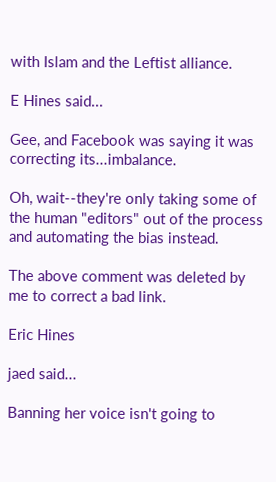with Islam and the Leftist alliance.

E Hines said...

Gee, and Facebook was saying it was correcting its...imbalance.

Oh, wait--they're only taking some of the human "editors" out of the process and automating the bias instead.

The above comment was deleted by me to correct a bad link.

Eric Hines

jaed said...

Banning her voice isn't going to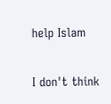help Islam

I don't think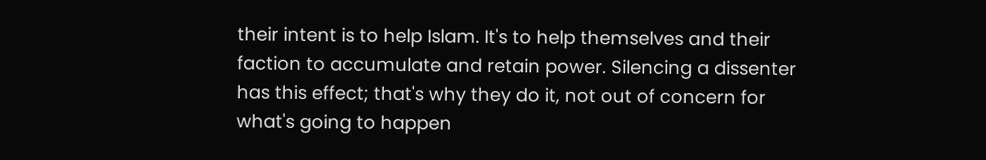their intent is to help Islam. It's to help themselves and their faction to accumulate and retain power. Silencing a dissenter has this effect; that's why they do it, not out of concern for what's going to happen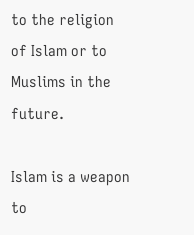to the religion of Islam or to Muslims in the future.

Islam is a weapon to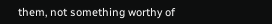them, not something worthy of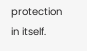protection in itself.